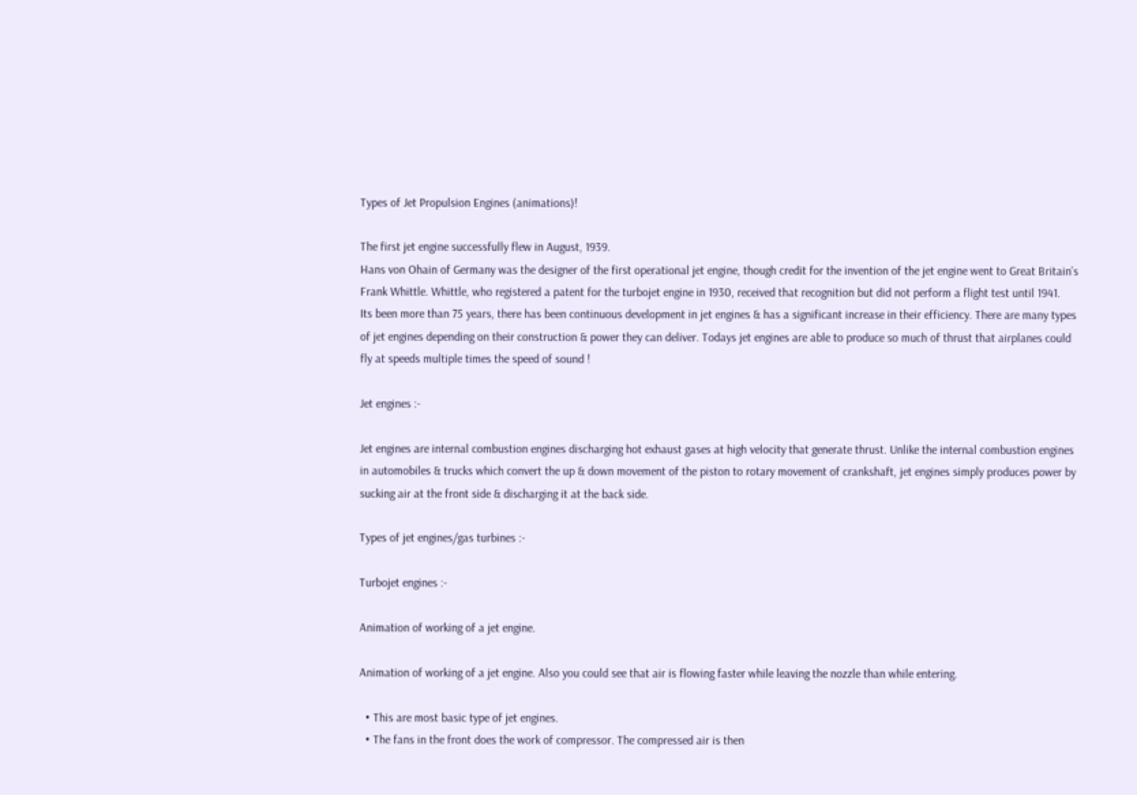Types of Jet Propulsion Engines (animations)!

The first jet engine successfully flew in August, 1939.
Hans von Ohain of Germany was the designer of the first operational jet engine, though credit for the invention of the jet engine went to Great Britain’s Frank Whittle. Whittle, who registered a patent for the turbojet engine in 1930, received that recognition but did not perform a flight test until 1941.
Its been more than 75 years, there has been continuous development in jet engines & has a significant increase in their efficiency. There are many types of jet engines depending on their construction & power they can deliver. Todays jet engines are able to produce so much of thrust that airplanes could fly at speeds multiple times the speed of sound !

Jet engines :-

Jet engines are internal combustion engines discharging hot exhaust gases at high velocity that generate thrust. Unlike the internal combustion engines in automobiles & trucks which convert the up & down movement of the piston to rotary movement of crankshaft, jet engines simply produces power by sucking air at the front side & discharging it at the back side.

Types of jet engines/gas turbines :-

Turbojet engines :-

Animation of working of a jet engine.

Animation of working of a jet engine. Also you could see that air is flowing faster while leaving the nozzle than while entering.

  • This are most basic type of jet engines.
  • The fans in the front does the work of compressor. The compressed air is then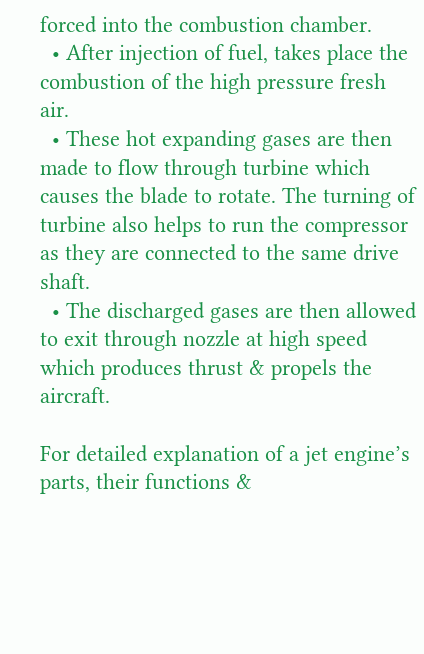forced into the combustion chamber.
  • After injection of fuel, takes place the combustion of the high pressure fresh air.
  • These hot expanding gases are then made to flow through turbine which causes the blade to rotate. The turning of turbine also helps to run the compressor as they are connected to the same drive shaft.
  • The discharged gases are then allowed to exit through nozzle at high speed which produces thrust & propels the aircraft.

For detailed explanation of a jet engine’s parts, their functions &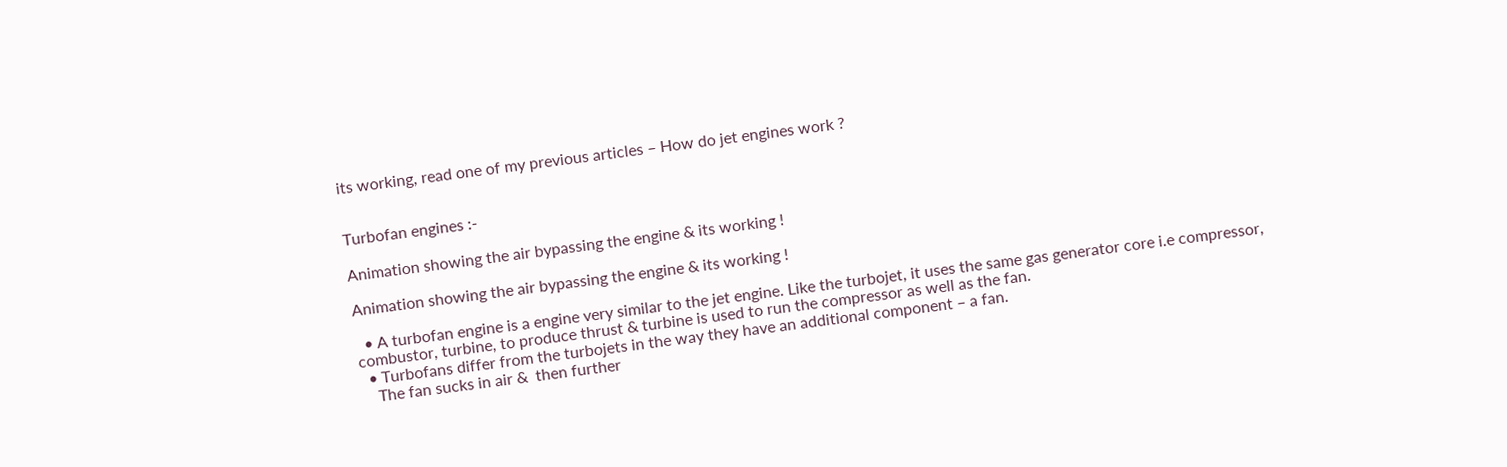its working, read one of my previous articles – How do jet engines work ?


Turbofan engines :-

Animation showing the air bypassing the engine & its working !

Animation showing the air bypassing the engine & its working !

  • A turbofan engine is a engine very similar to the jet engine. Like the turbojet, it uses the same gas generator core i.e compressor, combustor, turbine, to produce thrust & turbine is used to run the compressor as well as the fan.
  • Turbofans differ from the turbojets in the way they have an additional component – a fan.
    The fan sucks in air &  then further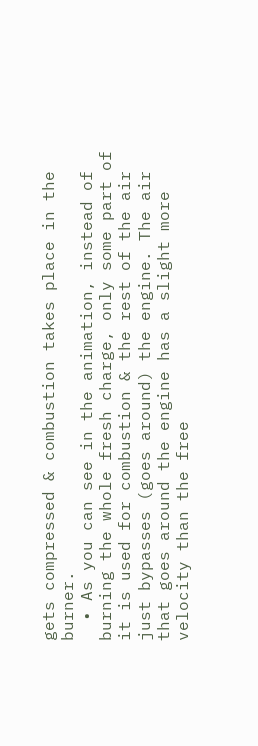gets compressed & combustion takes place in the burner.
  • As you can see in the animation, instead of burning the whole fresh charge, only some part of it is used for combustion & the rest of the air just bypasses (goes around) the engine. The air that goes around the engine has a slight more velocity than the free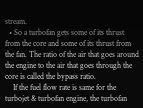stream.
  • So a turbofan gets some of its thrust from the core and some of its thrust from the fan. The ratio of the air that goes around the engine to the air that goes through the core is called the bypass ratio.
    If the fuel flow rate is same for the turbojet & turbofan engine, the turbofan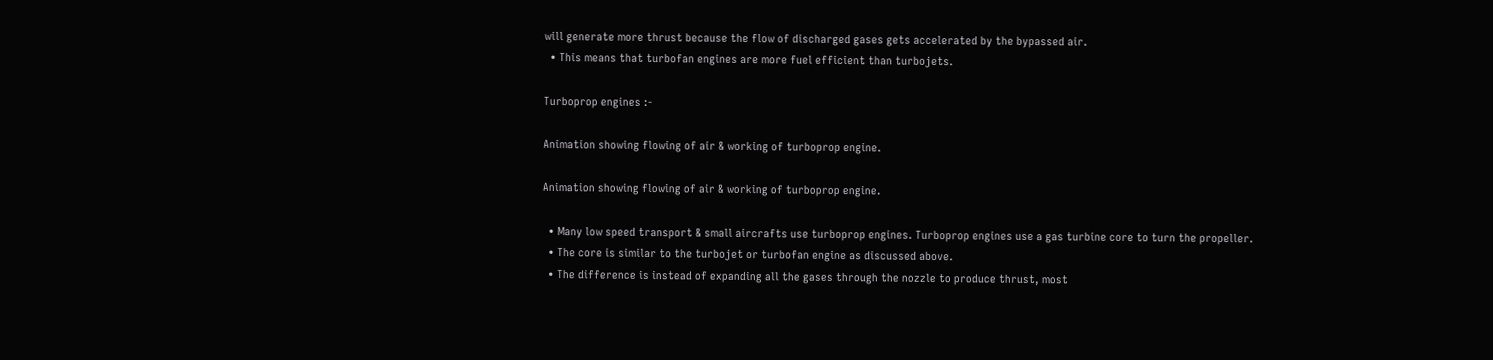will generate more thrust because the flow of discharged gases gets accelerated by the bypassed air.
  • This means that turbofan engines are more fuel efficient than turbojets.

Turboprop engines :-

Animation showing flowing of air & working of turboprop engine.

Animation showing flowing of air & working of turboprop engine.

  • Many low speed transport & small aircrafts use turboprop engines. Turboprop engines use a gas turbine core to turn the propeller.
  • The core is similar to the turbojet or turbofan engine as discussed above.
  • The difference is instead of expanding all the gases through the nozzle to produce thrust, most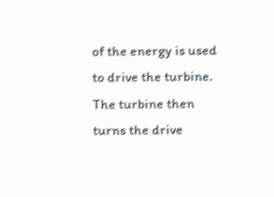of the energy is used to drive the turbine. The turbine then turns the drive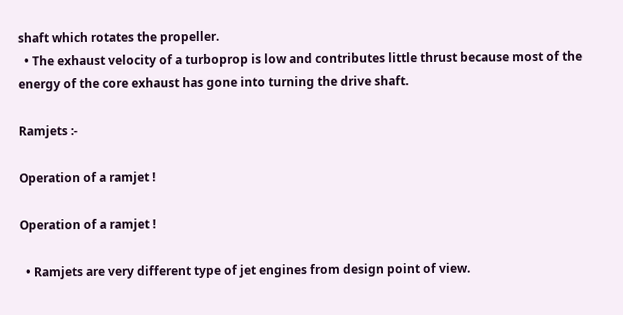shaft which rotates the propeller.
  • The exhaust velocity of a turboprop is low and contributes little thrust because most of the energy of the core exhaust has gone into turning the drive shaft.

Ramjets :-

Operation of a ramjet !

Operation of a ramjet !

  • Ramjets are very different type of jet engines from design point of view.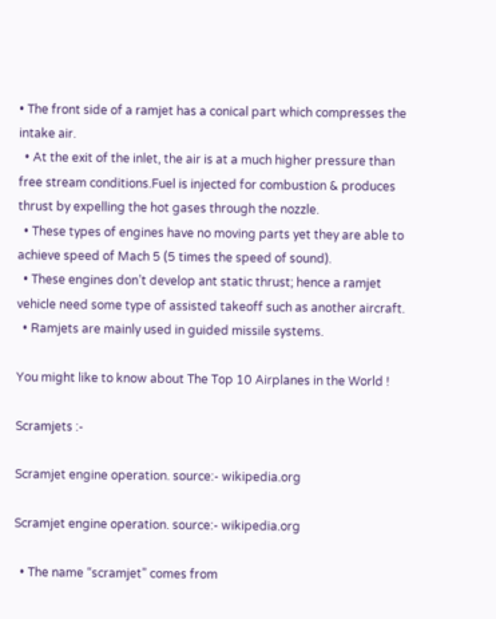• The front side of a ramjet has a conical part which compresses the intake air.
  • At the exit of the inlet, the air is at a much higher pressure than free stream conditions.Fuel is injected for combustion & produces thrust by expelling the hot gases through the nozzle.
  • These types of engines have no moving parts yet they are able to achieve speed of Mach 5 (5 times the speed of sound).
  • These engines don’t develop ant static thrust; hence a ramjet vehicle need some type of assisted takeoff such as another aircraft.
  • Ramjets are mainly used in guided missile systems.

You might like to know about The Top 10 Airplanes in the World !

Scramjets :-

Scramjet engine operation. source:- wikipedia.org

Scramjet engine operation. source:- wikipedia.org

  • The name “scramjet” comes from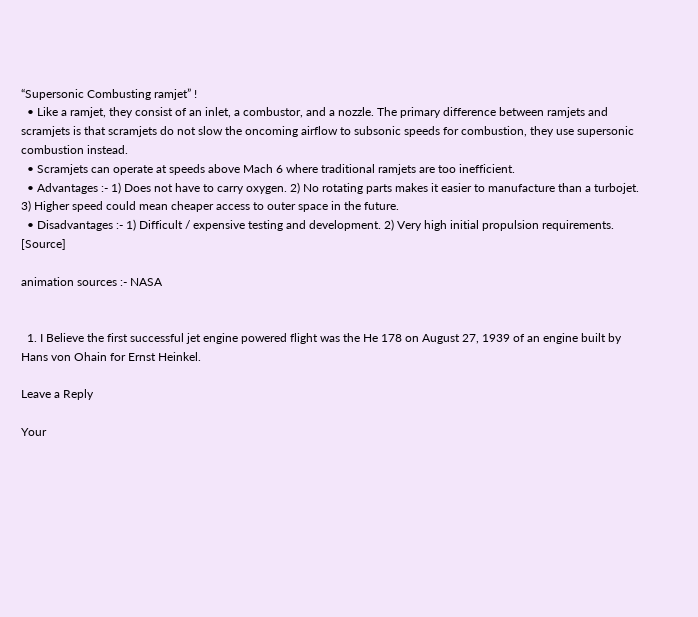“Supersonic Combusting ramjet” !
  • Like a ramjet, they consist of an inlet, a combustor, and a nozzle. The primary difference between ramjets and scramjets is that scramjets do not slow the oncoming airflow to subsonic speeds for combustion, they use supersonic combustion instead.
  • Scramjets can operate at speeds above Mach 6 where traditional ramjets are too inefficient.
  • Advantages :- 1) Does not have to carry oxygen. 2) No rotating parts makes it easier to manufacture than a turbojet. 3) Higher speed could mean cheaper access to outer space in the future.
  • Disadvantages :- 1) Difficult / expensive testing and development. 2) Very high initial propulsion requirements. [Source]

animation sources :- NASA


  1. I Believe the first successful jet engine powered flight was the He 178 on August 27, 1939 of an engine built by Hans von Ohain for Ernst Heinkel.

Leave a Reply

Your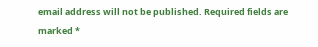email address will not be published. Required fields are marked *